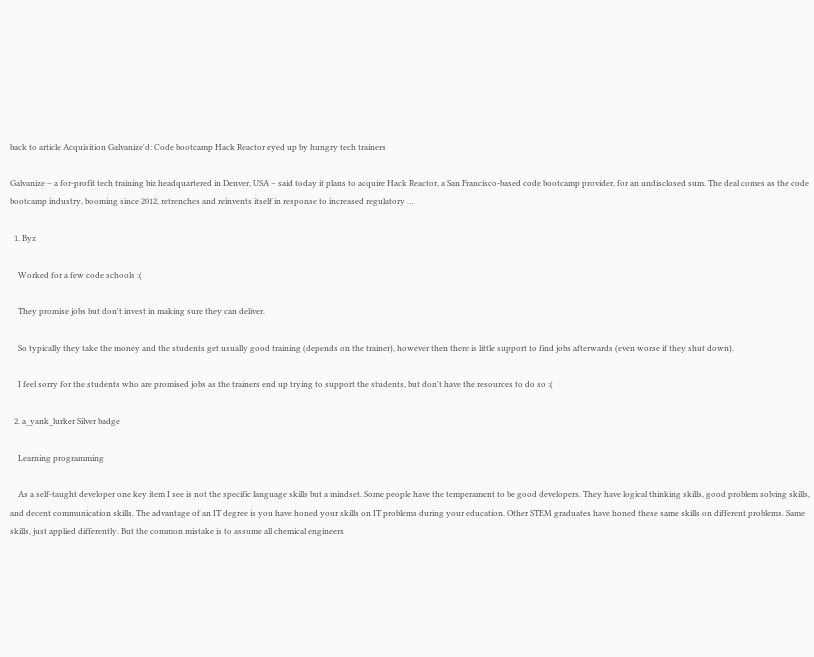back to article Acquisition Galvanize'd: Code bootcamp Hack Reactor eyed up by hungry tech trainers

Galvanize – a for-profit tech training biz headquartered in Denver, USA – said today it plans to acquire Hack Reactor, a San Francisco-based code bootcamp provider, for an undisclosed sum. The deal comes as the code bootcamp industry, booming since 2012, retrenches and reinvents itself in response to increased regulatory …

  1. Byz

    Worked for a few code schools :(

    They promise jobs but don't invest in making sure they can deliver.

    So typically they take the money and the students get usually good training (depends on the trainer), however then there is little support to find jobs afterwards (even worse if they shut down).

    I feel sorry for the students who are promised jobs as the trainers end up trying to support the students, but don't have the resources to do so :(

  2. a_yank_lurker Silver badge

    Learning programming

    As a self-taught developer one key item I see is not the specific language skills but a mindset. Some people have the temperament to be good developers. They have logical thinking skills, good problem solving skills, and decent communication skills. The advantage of an IT degree is you have honed your skills on IT problems during your education. Other STEM graduates have honed these same skills on different problems. Same skills, just applied differently. But the common mistake is to assume all chemical engineers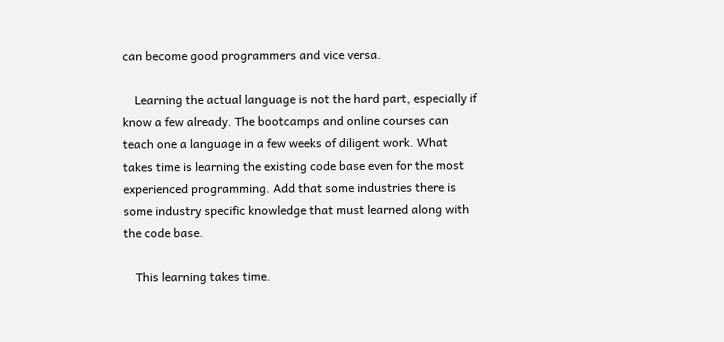can become good programmers and vice versa.

    Learning the actual language is not the hard part, especially if know a few already. The bootcamps and online courses can teach one a language in a few weeks of diligent work. What takes time is learning the existing code base even for the most experienced programming. Add that some industries there is some industry specific knowledge that must learned along with the code base.

    This learning takes time.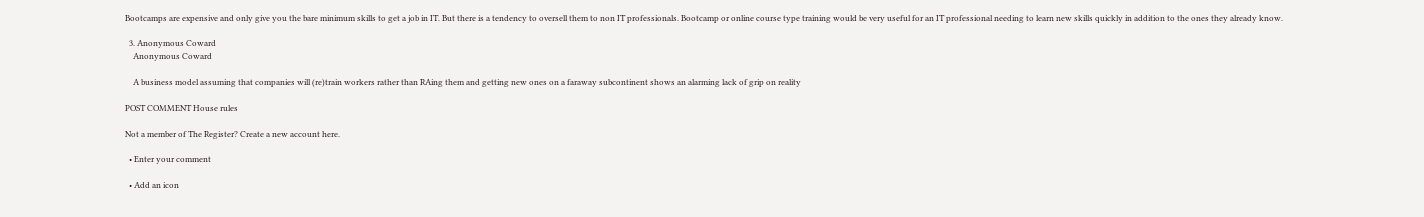Bootcamps are expensive and only give you the bare minimum skills to get a job in IT. But there is a tendency to oversell them to non IT professionals. Bootcamp or online course type training would be very useful for an IT professional needing to learn new skills quickly in addition to the ones they already know.

  3. Anonymous Coward
    Anonymous Coward

    A business model assuming that companies will (re)train workers rather than RAing them and getting new ones on a faraway subcontinent shows an alarming lack of grip on reality

POST COMMENT House rules

Not a member of The Register? Create a new account here.

  • Enter your comment

  • Add an icon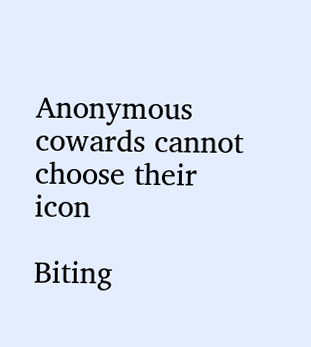Anonymous cowards cannot choose their icon

Biting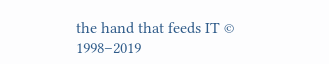the hand that feeds IT © 1998–2019